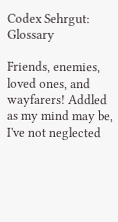Codex Sehrgut: Glossary

Friends, enemies, loved ones, and wayfarers! Addled as my mind may be, I've not neglected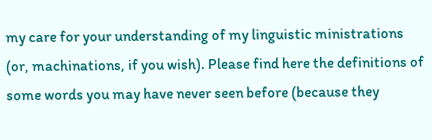my care for your understanding of my linguistic ministrations (or, machinations, if you wish). Please find here the definitions of some words you may have never seen before (because they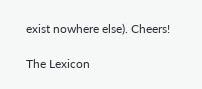exist nowhere else). Cheers!

The Lexicon